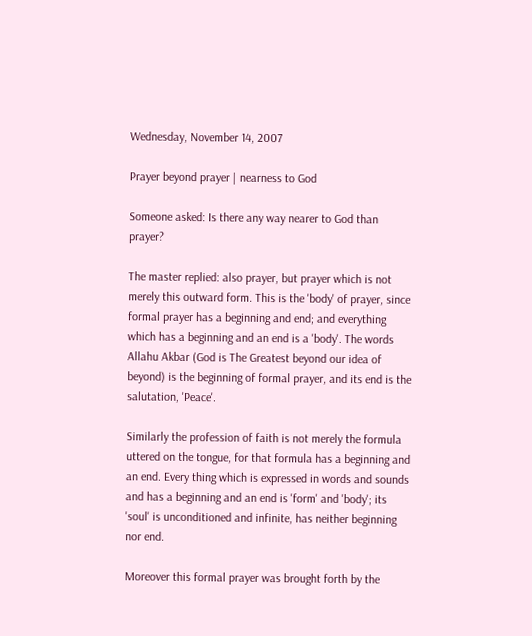Wednesday, November 14, 2007

Prayer beyond prayer | nearness to God

Someone asked: Is there any way nearer to God than prayer?

The master replied: also prayer, but prayer which is not merely this outward form. This is the 'body' of prayer, since formal prayer has a beginning and end; and everything which has a beginning and an end is a 'body'. The words Allahu Akbar (God is The Greatest beyond our idea of beyond) is the beginning of formal prayer, and its end is the salutation, 'Peace'.

Similarly the profession of faith is not merely the formula uttered on the tongue, for that formula has a beginning and an end. Every thing which is expressed in words and sounds and has a beginning and an end is 'form' and 'body'; its 'soul' is unconditioned and infinite, has neither beginning nor end.

Moreover this formal prayer was brought forth by the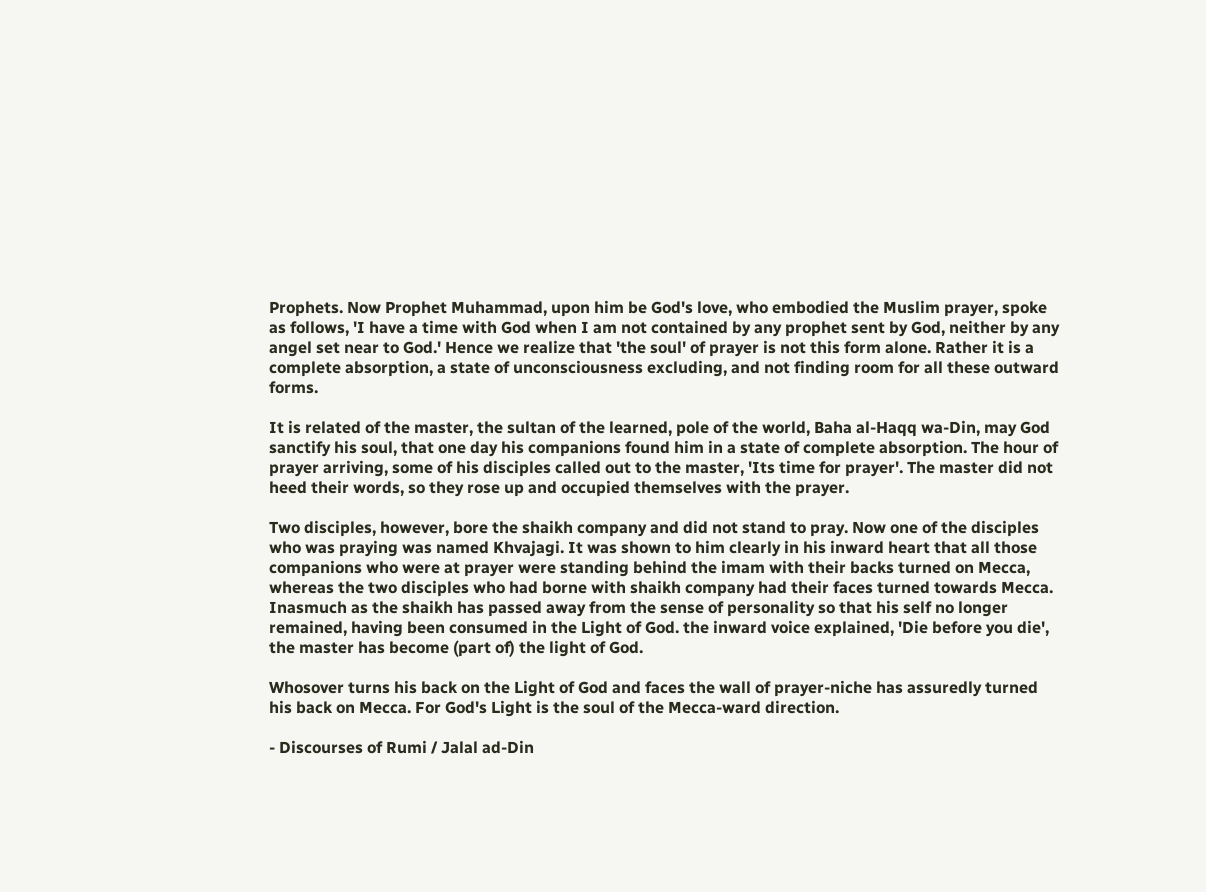Prophets. Now Prophet Muhammad, upon him be God's love, who embodied the Muslim prayer, spoke as follows, 'I have a time with God when I am not contained by any prophet sent by God, neither by any angel set near to God.' Hence we realize that 'the soul' of prayer is not this form alone. Rather it is a complete absorption, a state of unconsciousness excluding, and not finding room for all these outward forms.

It is related of the master, the sultan of the learned, pole of the world, Baha al-Haqq wa-Din, may God sanctify his soul, that one day his companions found him in a state of complete absorption. The hour of prayer arriving, some of his disciples called out to the master, 'Its time for prayer'. The master did not heed their words, so they rose up and occupied themselves with the prayer.

Two disciples, however, bore the shaikh company and did not stand to pray. Now one of the disciples who was praying was named Khvajagi. It was shown to him clearly in his inward heart that all those companions who were at prayer were standing behind the imam with their backs turned on Mecca, whereas the two disciples who had borne with shaikh company had their faces turned towards Mecca. Inasmuch as the shaikh has passed away from the sense of personality so that his self no longer remained, having been consumed in the Light of God. the inward voice explained, 'Die before you die', the master has become (part of) the light of God.

Whosover turns his back on the Light of God and faces the wall of prayer-niche has assuredly turned his back on Mecca. For God's Light is the soul of the Mecca-ward direction.

- Discourses of Rumi / Jalal ad-Din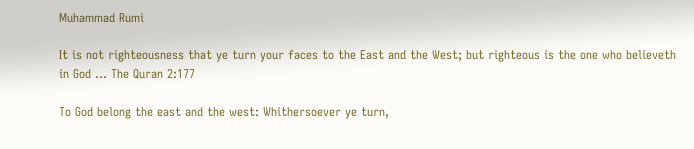Muhammad Rumi

It is not righteousness that ye turn your faces to the East and the West; but righteous is the one who believeth in God ... The Quran 2:177

To God belong the east and the west: Whithersoever ye turn,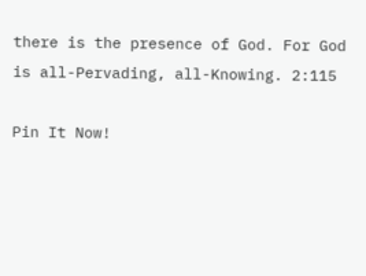there is the presence of God. For God is all-Pervading, all-Knowing. 2:115

Pin It Now!